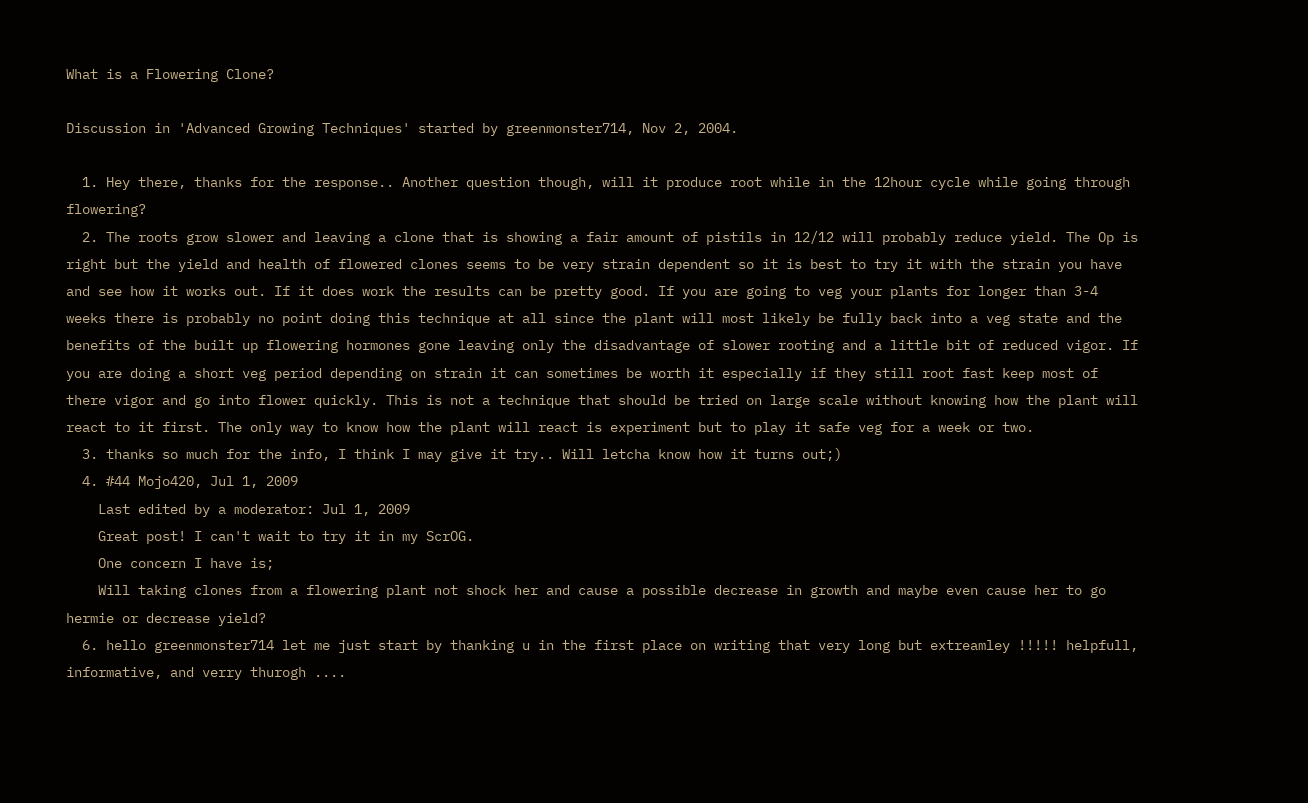What is a Flowering Clone?

Discussion in 'Advanced Growing Techniques' started by greenmonster714, Nov 2, 2004.

  1. Hey there, thanks for the response.. Another question though, will it produce root while in the 12hour cycle while going through flowering?
  2. The roots grow slower and leaving a clone that is showing a fair amount of pistils in 12/12 will probably reduce yield. The Op is right but the yield and health of flowered clones seems to be very strain dependent so it is best to try it with the strain you have and see how it works out. If it does work the results can be pretty good. If you are going to veg your plants for longer than 3-4 weeks there is probably no point doing this technique at all since the plant will most likely be fully back into a veg state and the benefits of the built up flowering hormones gone leaving only the disadvantage of slower rooting and a little bit of reduced vigor. If you are doing a short veg period depending on strain it can sometimes be worth it especially if they still root fast keep most of there vigor and go into flower quickly. This is not a technique that should be tried on large scale without knowing how the plant will react to it first. The only way to know how the plant will react is experiment but to play it safe veg for a week or two.
  3. thanks so much for the info, I think I may give it try.. Will letcha know how it turns out;)
  4. #44 Mojo420, Jul 1, 2009
    Last edited by a moderator: Jul 1, 2009
    Great post! I can't wait to try it in my ScrOG.
    One concern I have is;
    Will taking clones from a flowering plant not shock her and cause a possible decrease in growth and maybe even cause her to go hermie or decrease yield?
  6. hello greenmonster714 let me just start by thanking u in the first place on writing that very long but extreamley !!!!! helpfull, informative, and verry thurogh ....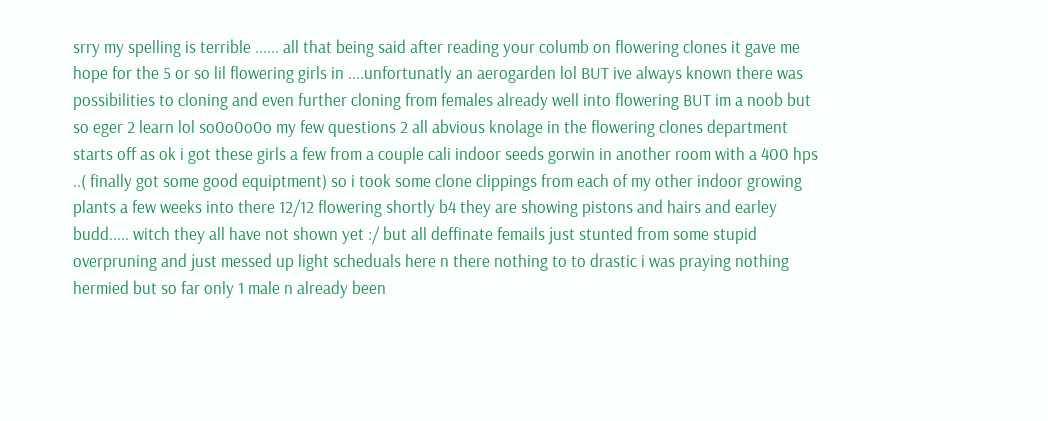srry my spelling is terrible ...... all that being said after reading your columb on flowering clones it gave me hope for the 5 or so lil flowering girls in ....unfortunatly an aerogarden lol BUT ive always known there was possibilities to cloning and even further cloning from females already well into flowering BUT im a noob but so eger 2 learn lol so0o0o0o my few questions 2 all abvious knolage in the flowering clones department starts off as ok i got these girls a few from a couple cali indoor seeds gorwin in another room with a 400 hps ..( finally got some good equiptment) so i took some clone clippings from each of my other indoor growing plants a few weeks into there 12/12 flowering shortly b4 they are showing pistons and hairs and earley budd..... witch they all have not shown yet :/ but all deffinate femails just stunted from some stupid overpruning and just messed up light scheduals here n there nothing to to drastic i was praying nothing hermied but so far only 1 male n already been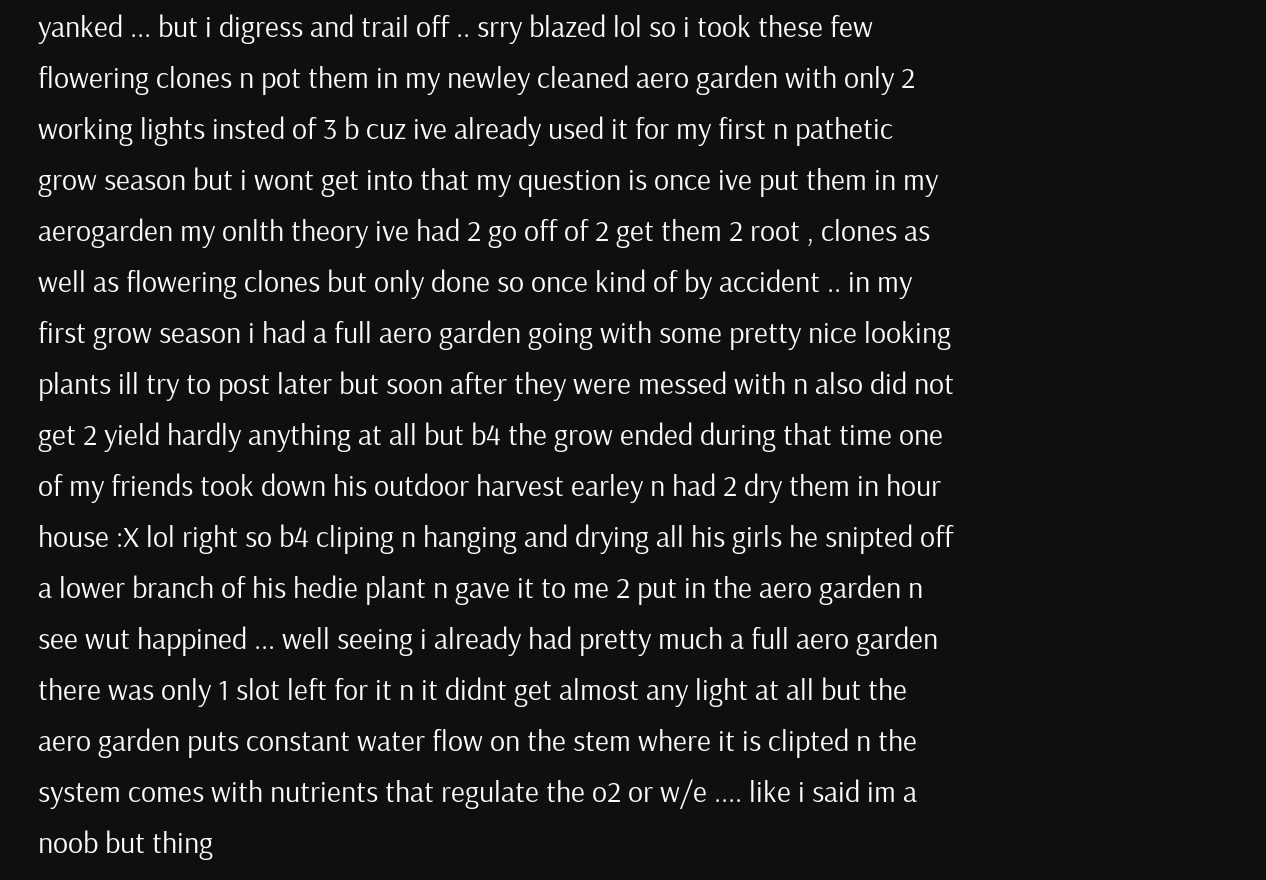yanked ... but i digress and trail off .. srry blazed lol so i took these few flowering clones n pot them in my newley cleaned aero garden with only 2 working lights insted of 3 b cuz ive already used it for my first n pathetic grow season but i wont get into that my question is once ive put them in my aerogarden my onlth theory ive had 2 go off of 2 get them 2 root , clones as well as flowering clones but only done so once kind of by accident .. in my first grow season i had a full aero garden going with some pretty nice looking plants ill try to post later but soon after they were messed with n also did not get 2 yield hardly anything at all but b4 the grow ended during that time one of my friends took down his outdoor harvest earley n had 2 dry them in hour house :X lol right so b4 cliping n hanging and drying all his girls he snipted off a lower branch of his hedie plant n gave it to me 2 put in the aero garden n see wut happined ... well seeing i already had pretty much a full aero garden there was only 1 slot left for it n it didnt get almost any light at all but the aero garden puts constant water flow on the stem where it is clipted n the system comes with nutrients that regulate the o2 or w/e .... like i said im a noob but thing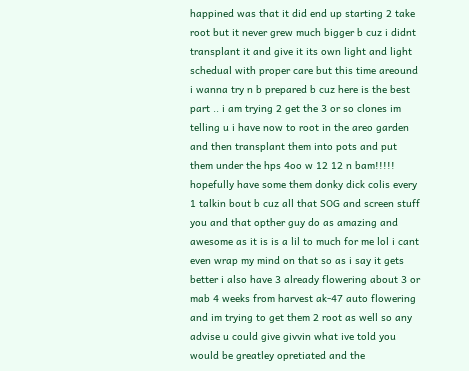happined was that it did end up starting 2 take root but it never grew much bigger b cuz i didnt transplant it and give it its own light and light schedual with proper care but this time areound i wanna try n b prepared b cuz here is the best part .. i am trying 2 get the 3 or so clones im telling u i have now to root in the areo garden and then transplant them into pots and put them under the hps 4oo w 12 12 n bam!!!!! hopefully have some them donky dick colis every 1 talkin bout b cuz all that SOG and screen stuff you and that opther guy do as amazing and awesome as it is is a lil to much for me lol i cant even wrap my mind on that so as i say it gets better i also have 3 already flowering about 3 or mab 4 weeks from harvest ak-47 auto flowering and im trying to get them 2 root as well so any advise u could give givvin what ive told you would be greatley opretiated and the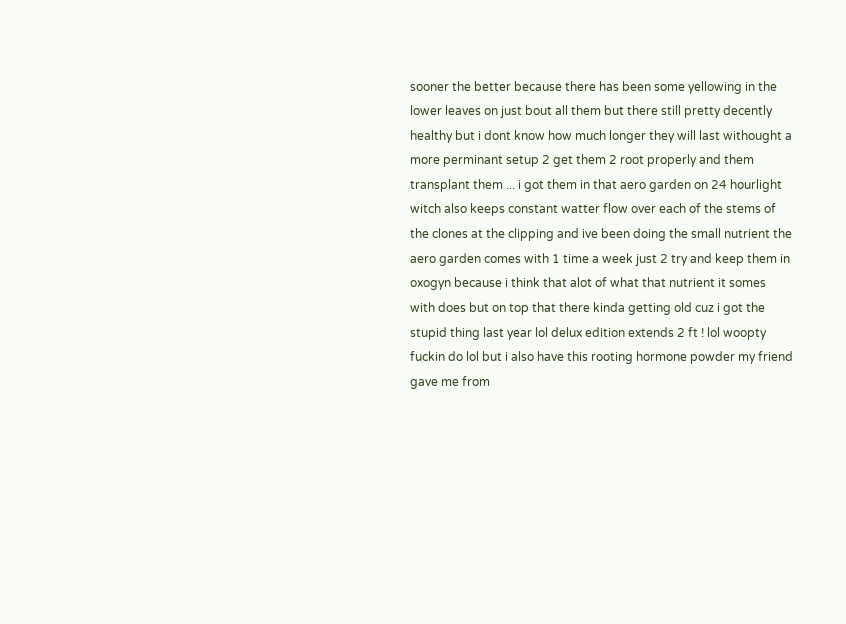sooner the better because there has been some yellowing in the lower leaves on just bout all them but there still pretty decently healthy but i dont know how much longer they will last withought a more perminant setup 2 get them 2 root properly and them transplant them ... i got them in that aero garden on 24 hourlight witch also keeps constant watter flow over each of the stems of the clones at the clipping and ive been doing the small nutrient the aero garden comes with 1 time a week just 2 try and keep them in oxogyn because i think that alot of what that nutrient it somes with does but on top that there kinda getting old cuz i got the stupid thing last year lol delux edition extends 2 ft ! lol woopty fuckin do lol but i also have this rooting hormone powder my friend gave me from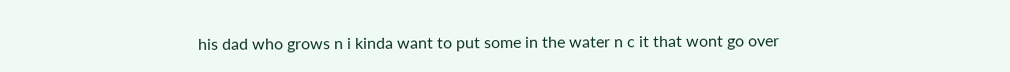his dad who grows n i kinda want to put some in the water n c it that wont go over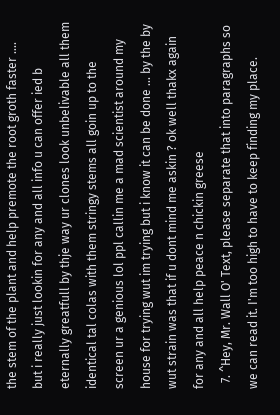the stem of the plant and help premote the root groth faster .... but i really just lookin for any and all info u can offer ied b eternally greatfull by thje way ur clones look unbelivable all them identical tal colas with them stringy stems all goin up to the screen ur a genious lol ppl callin me a mad scientist around my house for trying wut im trying but i know it can be done ... by the by wut strain was that if u dont mind me askin ? ok well thakx again for any and all help peace n chickin greese
  7. ^Hey, Mr. Wall O' Text, please separate that into paragraphs so we can read it. I'm too high to have to keep finding my place.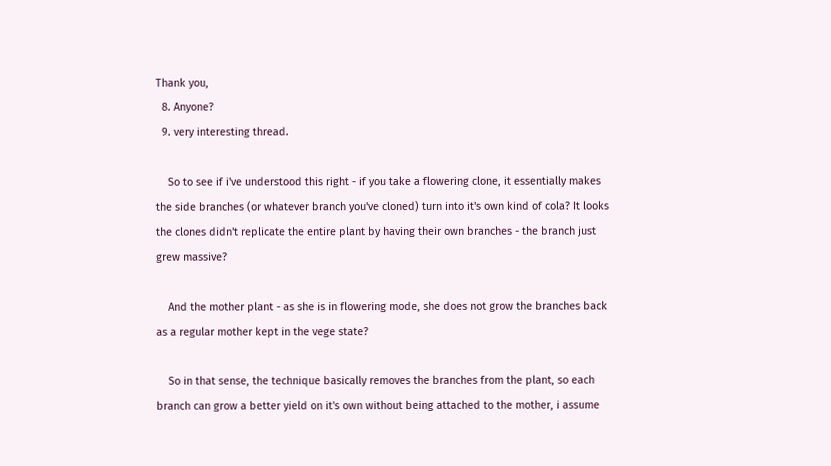Thank you,
  8. Anyone?
  9. very interesting thread.

    So to see if i've understood this right - if you take a flowering clone, it essentially makes the side branches (or whatever branch you've cloned) turn into it's own kind of cola? It looks the clones didn't replicate the entire plant by having their own branches - the branch just grew massive?

    And the mother plant - as she is in flowering mode, she does not grow the branches back as a regular mother kept in the vege state?

    So in that sense, the technique basically removes the branches from the plant, so each branch can grow a better yield on it's own without being attached to the mother, i assume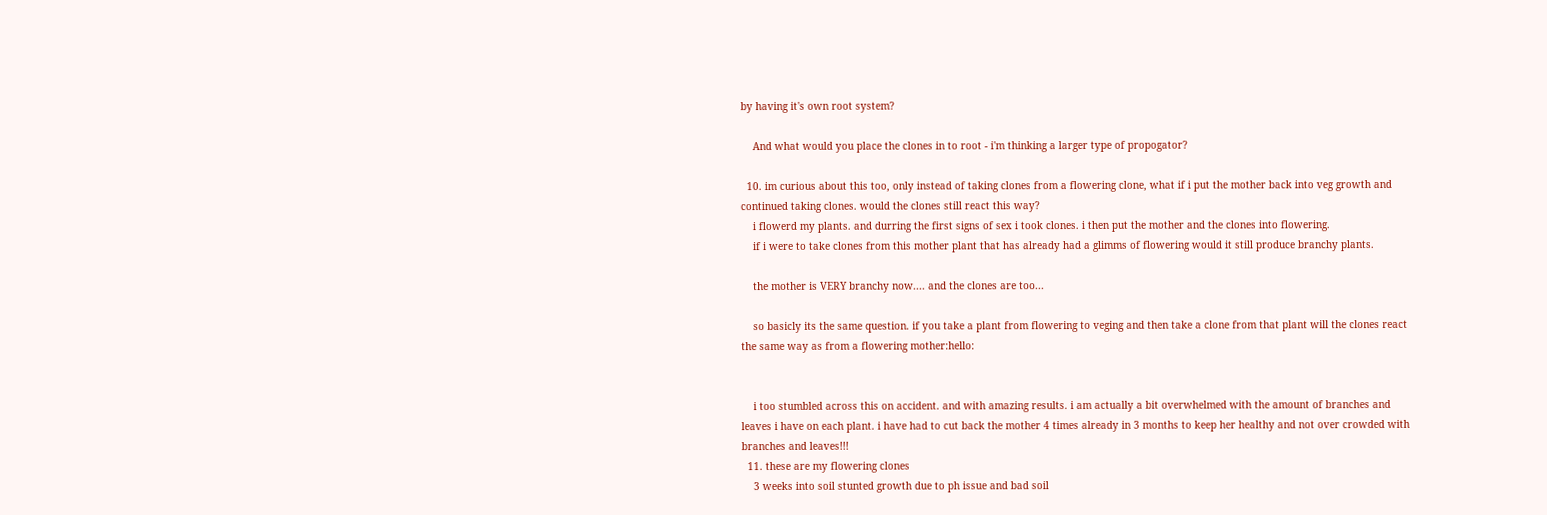by having it's own root system?

    And what would you place the clones in to root - i'm thinking a larger type of propogator?

  10. im curious about this too, only instead of taking clones from a flowering clone, what if i put the mother back into veg growth and continued taking clones. would the clones still react this way?
    i flowerd my plants. and durring the first signs of sex i took clones. i then put the mother and the clones into flowering.
    if i were to take clones from this mother plant that has already had a glimms of flowering would it still produce branchy plants.

    the mother is VERY branchy now.... and the clones are too...

    so basicly its the same question. if you take a plant from flowering to veging and then take a clone from that plant will the clones react the same way as from a flowering mother:hello:


    i too stumbled across this on accident. and with amazing results. i am actually a bit overwhelmed with the amount of branches and leaves i have on each plant. i have had to cut back the mother 4 times already in 3 months to keep her healthy and not over crowded with branches and leaves!!!
  11. these are my flowering clones
    3 weeks into soil stunted growth due to ph issue and bad soil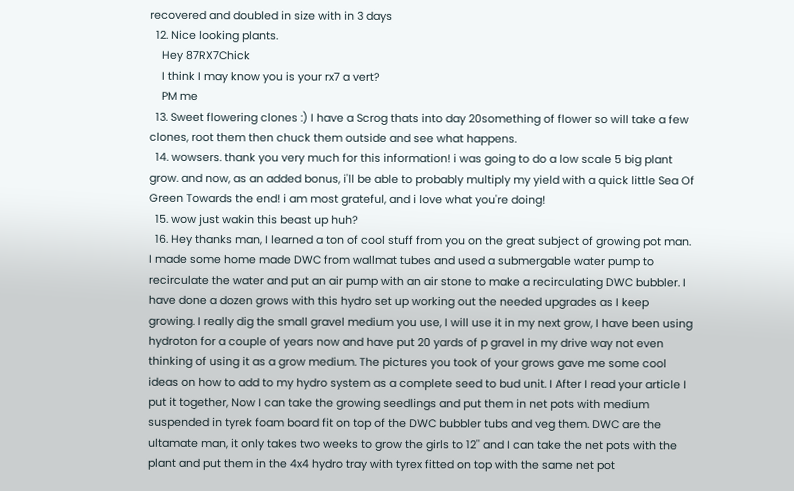recovered and doubled in size with in 3 days
  12. Nice looking plants.
    Hey 87RX7Chick
    I think I may know you is your rx7 a vert?
    PM me
  13. Sweet flowering clones :) I have a Scrog thats into day 20something of flower so will take a few clones, root them then chuck them outside and see what happens.
  14. wowsers. thank you very much for this information! i was going to do a low scale 5 big plant grow. and now, as an added bonus, i'll be able to probably multiply my yield with a quick little Sea Of Green Towards the end! i am most grateful, and i love what you're doing!
  15. wow just wakin this beast up huh?
  16. Hey thanks man, I learned a ton of cool stuff from you on the great subject of growing pot man. I made some home made DWC from wallmat tubes and used a submergable water pump to recirculate the water and put an air pump with an air stone to make a recirculating DWC bubbler. I have done a dozen grows with this hydro set up working out the needed upgrades as I keep growing. I really dig the small gravel medium you use, I will use it in my next grow, I have been using hydroton for a couple of years now and have put 20 yards of p gravel in my drive way not even thinking of using it as a grow medium. The pictures you took of your grows gave me some cool ideas on how to add to my hydro system as a complete seed to bud unit. I After I read your article I put it together, Now I can take the growing seedlings and put them in net pots with medium suspended in tyrek foam board fit on top of the DWC bubbler tubs and veg them. DWC are the ultamate man, it only takes two weeks to grow the girls to 12'' and I can take the net pots with the plant and put them in the 4x4 hydro tray with tyrex fitted on top with the same net pot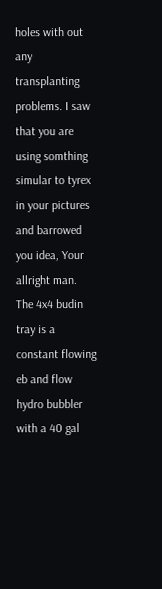holes with out any transplanting problems. I saw that you are using somthing simular to tyrex in your pictures and barrowed you idea, Your allright man. The 4x4 budin tray is a constant flowing eb and flow hydro bubbler with a 40 gal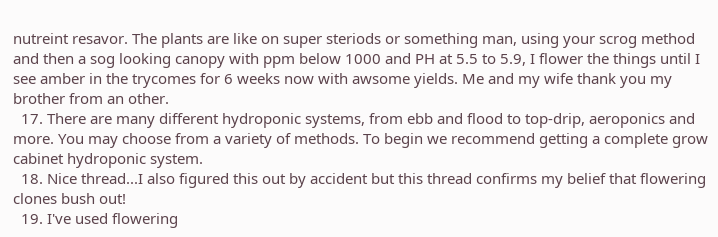nutreint resavor. The plants are like on super steriods or something man, using your scrog method and then a sog looking canopy with ppm below 1000 and PH at 5.5 to 5.9, I flower the things until I see amber in the trycomes for 6 weeks now with awsome yields. Me and my wife thank you my brother from an other.
  17. There are many different hydroponic systems, from ebb and flood to top-drip, aeroponics and more. You may choose from a variety of methods. To begin we recommend getting a complete grow cabinet hydroponic system.
  18. Nice thread...I also figured this out by accident but this thread confirms my belief that flowering clones bush out!
  19. I've used flowering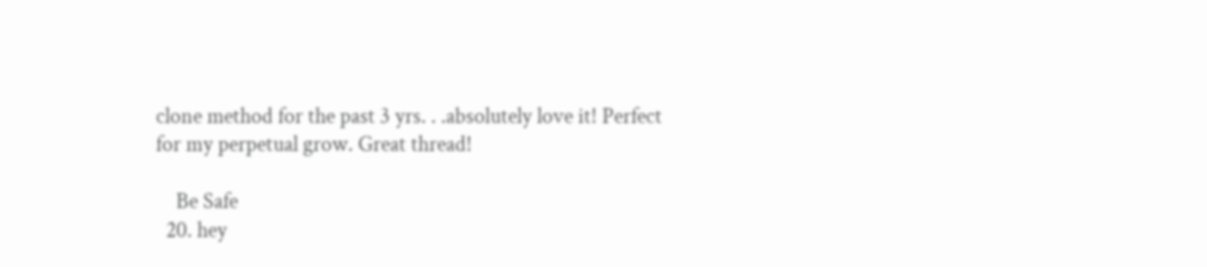clone method for the past 3 yrs. . .absolutely love it! Perfect for my perpetual grow. Great thread!

    Be Safe
  20. hey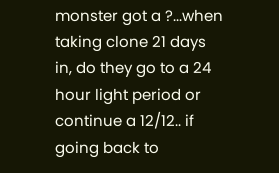monster got a ?...when taking clone 21 days in, do they go to a 24 hour light period or continue a 12/12.. if going back to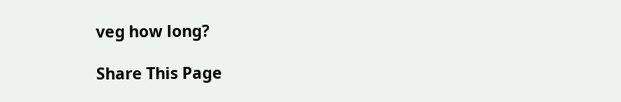veg how long?

Share This Page